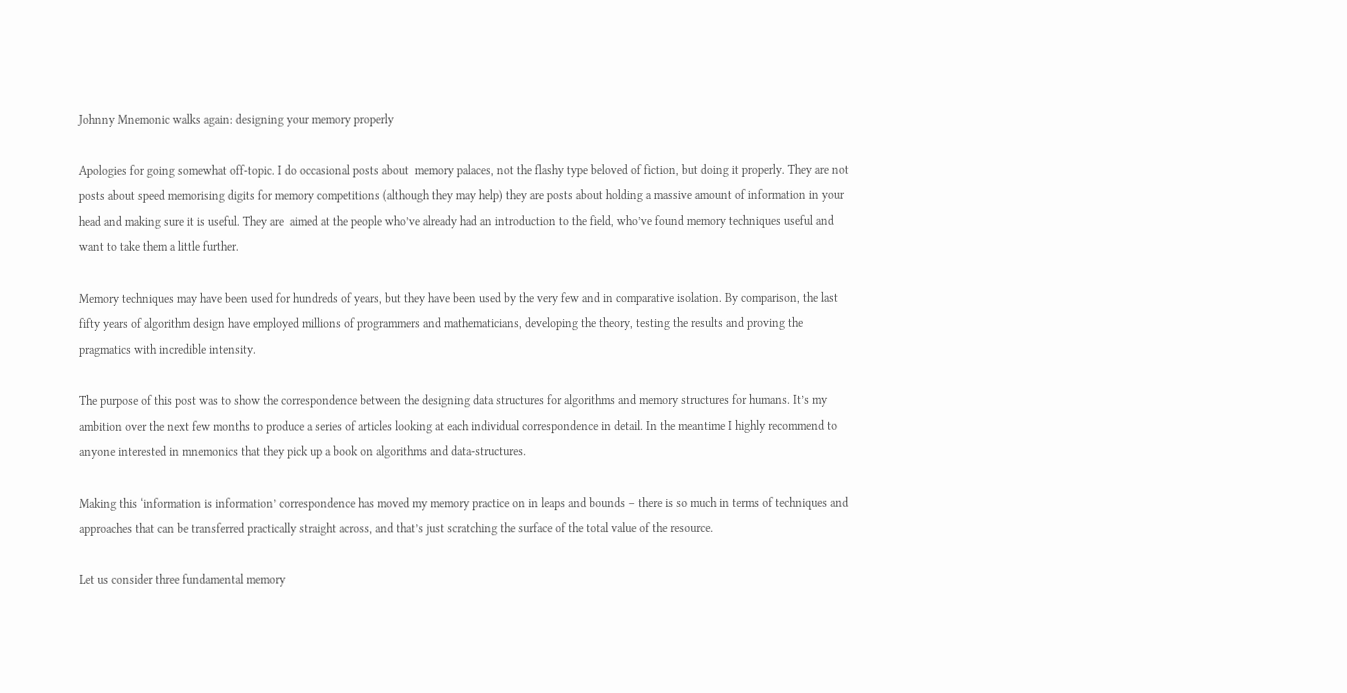Johnny Mnemonic walks again: designing your memory properly

Apologies for going somewhat off-topic. I do occasional posts about  memory palaces, not the flashy type beloved of fiction, but doing it properly. They are not posts about speed memorising digits for memory competitions (although they may help) they are posts about holding a massive amount of information in your head and making sure it is useful. They are  aimed at the people who’ve already had an introduction to the field, who’ve found memory techniques useful and want to take them a little further.

Memory techniques may have been used for hundreds of years, but they have been used by the very few and in comparative isolation. By comparison, the last fifty years of algorithm design have employed millions of programmers and mathematicians, developing the theory, testing the results and proving the pragmatics with incredible intensity.

The purpose of this post was to show the correspondence between the designing data structures for algorithms and memory structures for humans. It’s my ambition over the next few months to produce a series of articles looking at each individual correspondence in detail. In the meantime I highly recommend to anyone interested in mnemonics that they pick up a book on algorithms and data-structures.

Making this ‘information is information’ correspondence has moved my memory practice on in leaps and bounds – there is so much in terms of techniques and approaches that can be transferred practically straight across, and that’s just scratching the surface of the total value of the resource.

Let us consider three fundamental memory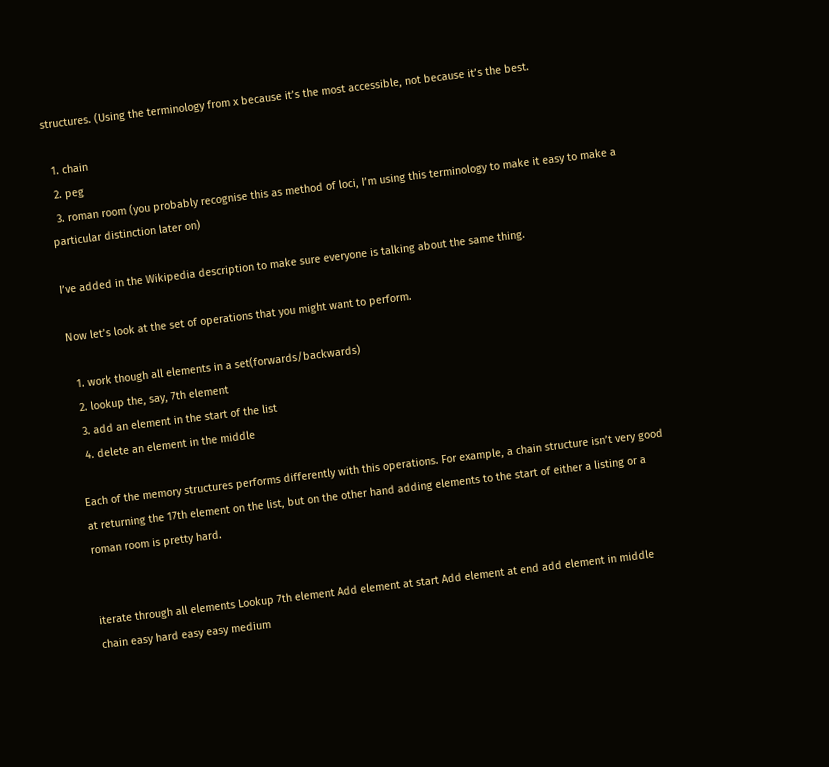structures. (Using the terminology from x because it’s the most accessible, not because it’s the best.

  1. chain
  2. peg
  3. roman room (you probably recognise this as method of loci, I’m using this terminology to make it easy to make a particular distinction later on)

I’ve added in the Wikipedia description to make sure everyone is talking about the same thing.

Now let’s look at the set of operations that you might want to perform.

  1. work though all elements in a set(forwards/backwards)
  2. lookup the, say, 7th element
  3. add an element in the start of the list
  4. delete an element in the middle

Each of the memory structures performs differently with this operations. For example, a chain structure isn’t very good at returning the 17th element on the list, but on the other hand adding elements to the start of either a listing or a roman room is pretty hard.


iterate through all elements Lookup 7th element Add element at start Add element at end add element in middle
chain easy hard easy easy medium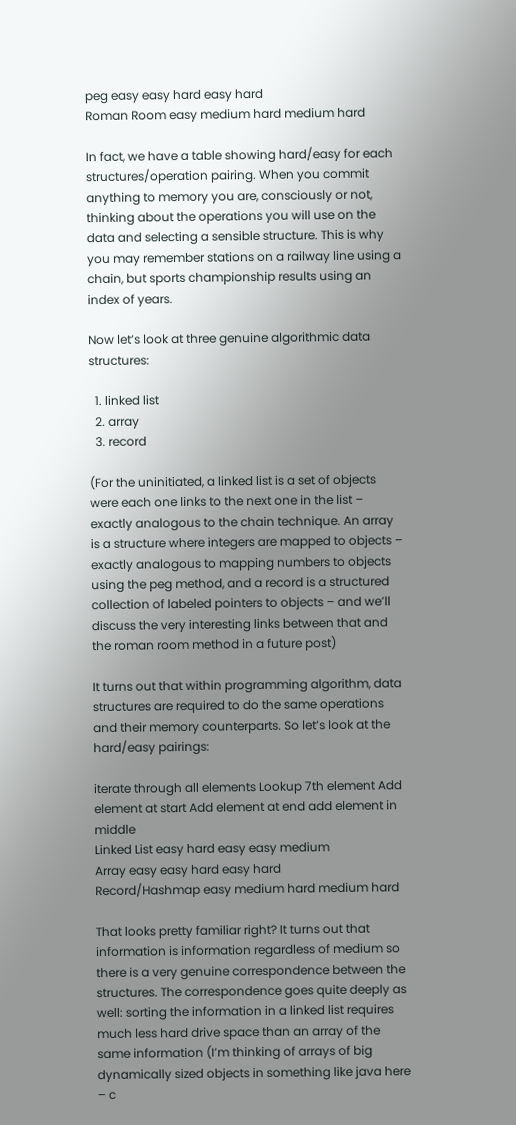peg easy easy hard easy hard
Roman Room easy medium hard medium hard

In fact, we have a table showing hard/easy for each structures/operation pairing. When you commit anything to memory you are, consciously or not, thinking about the operations you will use on the data and selecting a sensible structure. This is why you may remember stations on a railway line using a chain, but sports championship results using an index of years.

Now let’s look at three genuine algorithmic data structures:

  1. linked list
  2. array
  3. record

(For the uninitiated, a linked list is a set of objects were each one links to the next one in the list – exactly analogous to the chain technique. An array is a structure where integers are mapped to objects – exactly analogous to mapping numbers to objects using the peg method, and a record is a structured collection of labeled pointers to objects – and we’ll discuss the very interesting links between that and the roman room method in a future post)

It turns out that within programming algorithm, data structures are required to do the same operations and their memory counterparts. So let’s look at the hard/easy pairings:

iterate through all elements Lookup 7th element Add element at start Add element at end add element in middle
Linked List easy hard easy easy medium
Array easy easy hard easy hard
Record/Hashmap easy medium hard medium hard

That looks pretty familiar right? It turns out that information is information regardless of medium so there is a very genuine correspondence between the structures. The correspondence goes quite deeply as well: sorting the information in a linked list requires much less hard drive space than an array of the same information (I’m thinking of arrays of big dynamically sized objects in something like java here – c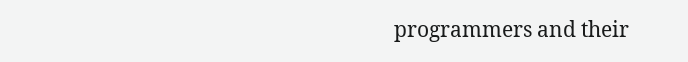programmers and their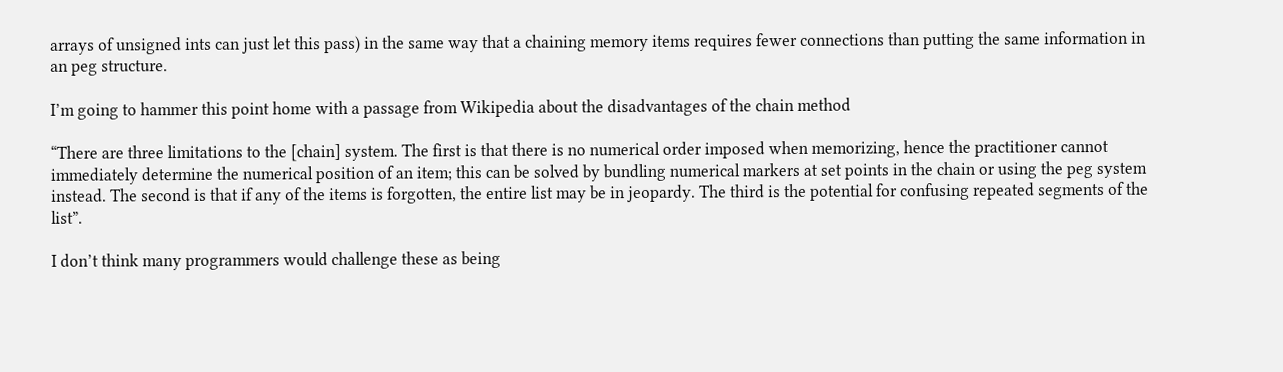arrays of unsigned ints can just let this pass) in the same way that a chaining memory items requires fewer connections than putting the same information in an peg structure.

I’m going to hammer this point home with a passage from Wikipedia about the disadvantages of the chain method

“There are three limitations to the [chain] system. The first is that there is no numerical order imposed when memorizing, hence the practitioner cannot immediately determine the numerical position of an item; this can be solved by bundling numerical markers at set points in the chain or using the peg system instead. The second is that if any of the items is forgotten, the entire list may be in jeopardy. The third is the potential for confusing repeated segments of the list”.

I don’t think many programmers would challenge these as being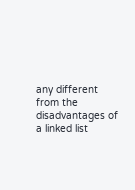any different from the disadvantages of a linked list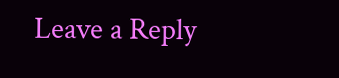Leave a Reply